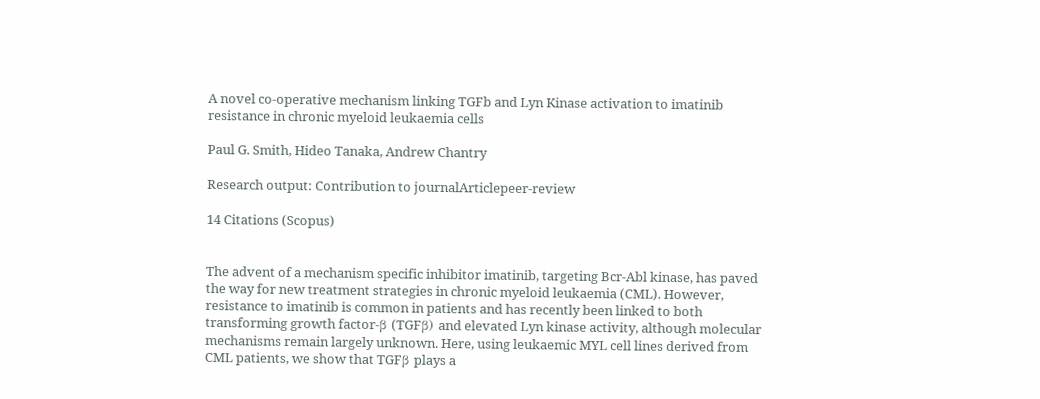A novel co-operative mechanism linking TGFb and Lyn Kinase activation to imatinib resistance in chronic myeloid leukaemia cells

Paul G. Smith, Hideo Tanaka, Andrew Chantry

Research output: Contribution to journalArticlepeer-review

14 Citations (Scopus)


The advent of a mechanism specific inhibitor imatinib, targeting Bcr-Abl kinase, has paved the way for new treatment strategies in chronic myeloid leukaemia (CML). However, resistance to imatinib is common in patients and has recently been linked to both transforming growth factor-β (TGFβ) and elevated Lyn kinase activity, although molecular mechanisms remain largely unknown. Here, using leukaemic MYL cell lines derived from CML patients, we show that TGFβ plays a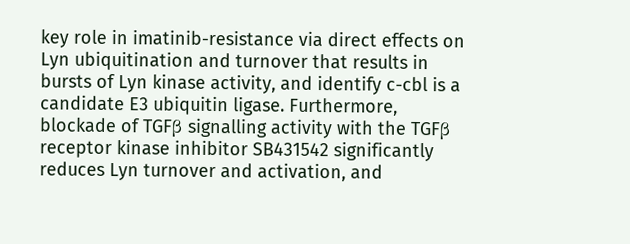key role in imatinib-resistance via direct effects on Lyn ubiquitination and turnover that results in bursts of Lyn kinase activity, and identify c-cbl is a candidate E3 ubiquitin ligase. Furthermore, blockade of TGFβ signalling activity with the TGFβ receptor kinase inhibitor SB431542 significantly reduces Lyn turnover and activation, and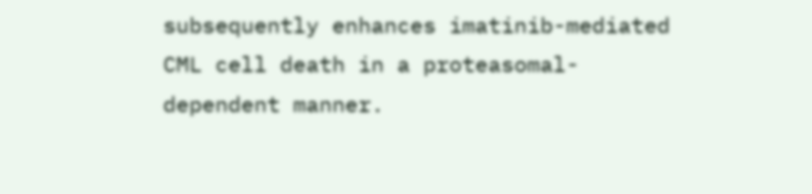subsequently enhances imatinib-mediated CML cell death in a proteasomal-dependent manner.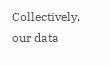Collectively, our data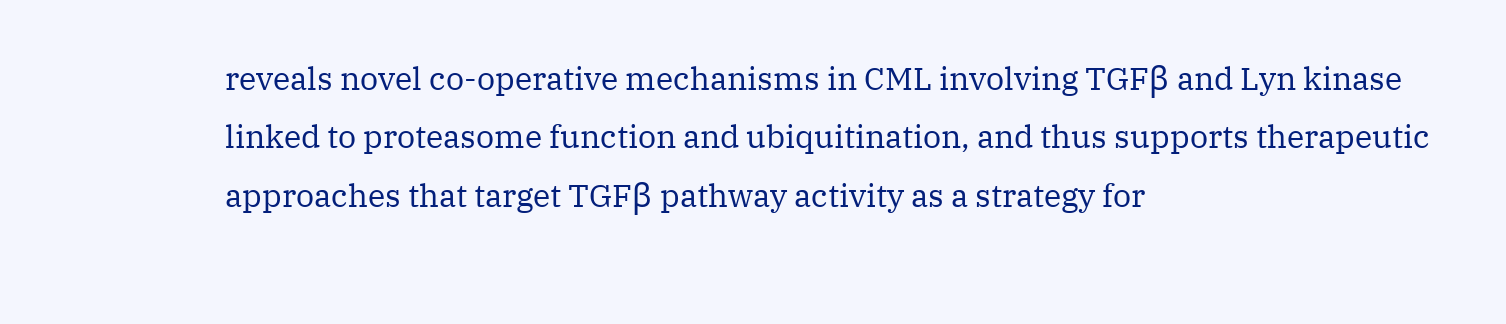reveals novel co-operative mechanisms in CML involving TGFβ and Lyn kinase linked to proteasome function and ubiquitination, and thus supports therapeutic approaches that target TGFβ pathway activity as a strategy for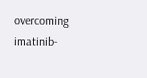overcoming imatinib-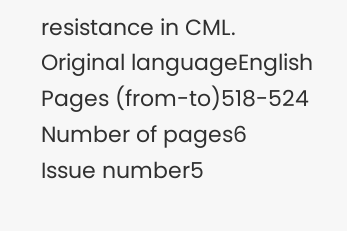resistance in CML.
Original languageEnglish
Pages (from-to)518-524
Number of pages6
Issue number5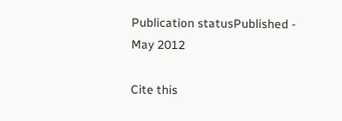Publication statusPublished - May 2012

Cite this